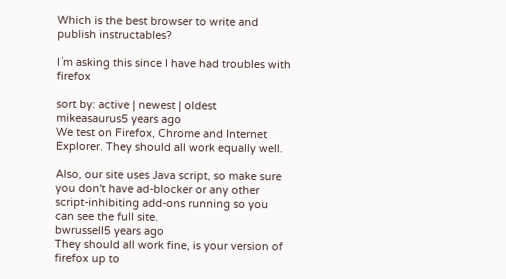Which is the best browser to write and publish instructables?

I´m asking this since I have had troubles with firefox

sort by: active | newest | oldest
mikeasaurus5 years ago
We test on Firefox, Chrome and Internet Explorer. They should all work equally well.

Also, our site uses Java script, so make sure you don't have ad-blocker or any other script-inhibiting add-ons running so you can see the full site.
bwrussell5 years ago
They should all work fine, is your version of firefox up to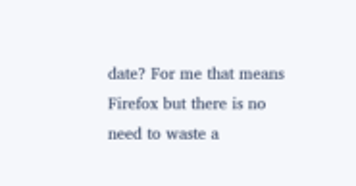date? For me that means Firefox but there is no need to waste a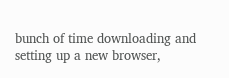bunch of time downloading and setting up a new browser,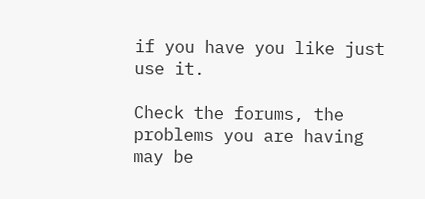if you have you like just use it.

Check the forums, the problems you are having may be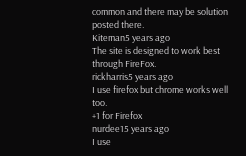common and there may be solution posted there.
Kiteman5 years ago
The site is designed to work best through FireFox.
rickharris5 years ago
I use firefox but chrome works well too.
+1 for Firefox
nurdee15 years ago
I use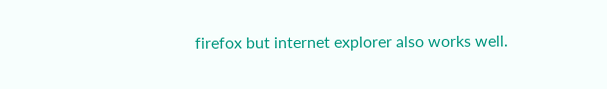firefox but internet explorer also works well.